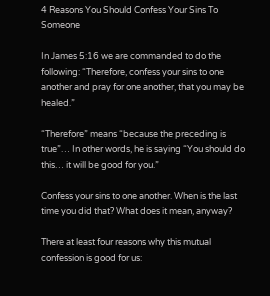4 Reasons You Should Confess Your Sins To Someone

In James 5:16 we are commanded to do the following: “Therefore, confess your sins to one another and pray for one another, that you may be healed.”

“Therefore” means “because the preceding is true”… In other words, he is saying “You should do this… it will be good for you.”

Confess your sins to one another. When is the last time you did that? What does it mean, anyway?

There at least four reasons why this mutual confession is good for us: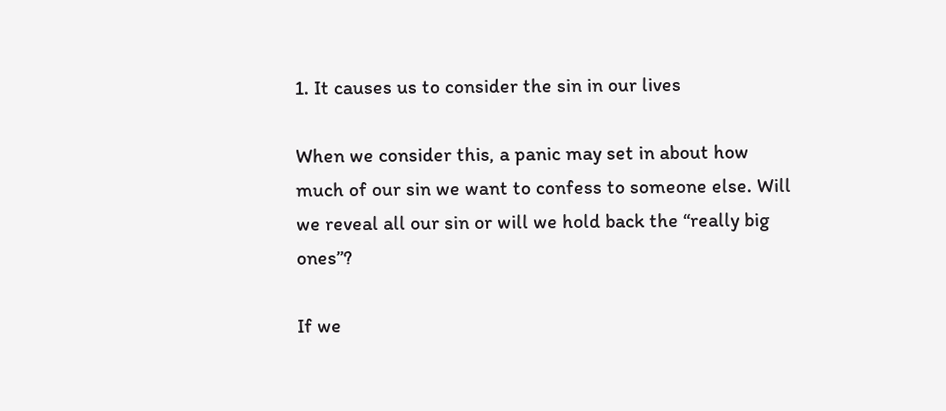1. It causes us to consider the sin in our lives

When we consider this, a panic may set in about how much of our sin we want to confess to someone else. Will we reveal all our sin or will we hold back the “really big ones”?

If we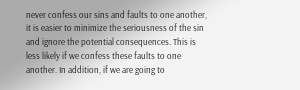never confess our sins and faults to one another, it is easier to minimize the seriousness of the sin and ignore the potential consequences. This is less likely if we confess these faults to one another. In addition, if we are going to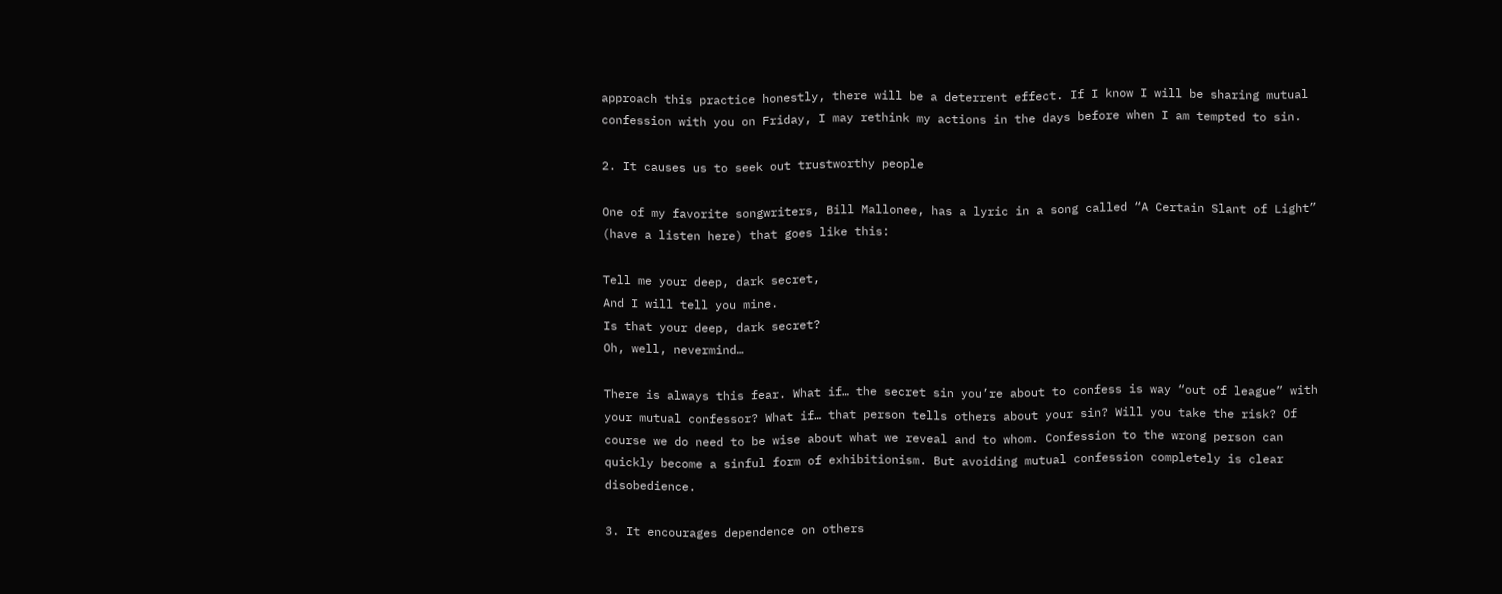approach this practice honestly, there will be a deterrent effect. If I know I will be sharing mutual confession with you on Friday, I may rethink my actions in the days before when I am tempted to sin.

2. It causes us to seek out trustworthy people

One of my favorite songwriters, Bill Mallonee, has a lyric in a song called “A Certain Slant of Light” (have a listen here) that goes like this:

Tell me your deep, dark secret,
And I will tell you mine.
Is that your deep, dark secret?
Oh, well, nevermind…

There is always this fear. What if… the secret sin you’re about to confess is way “out of league” with your mutual confessor? What if… that person tells others about your sin? Will you take the risk? Of course we do need to be wise about what we reveal and to whom. Confession to the wrong person can quickly become a sinful form of exhibitionism. But avoiding mutual confession completely is clear disobedience.

3. It encourages dependence on others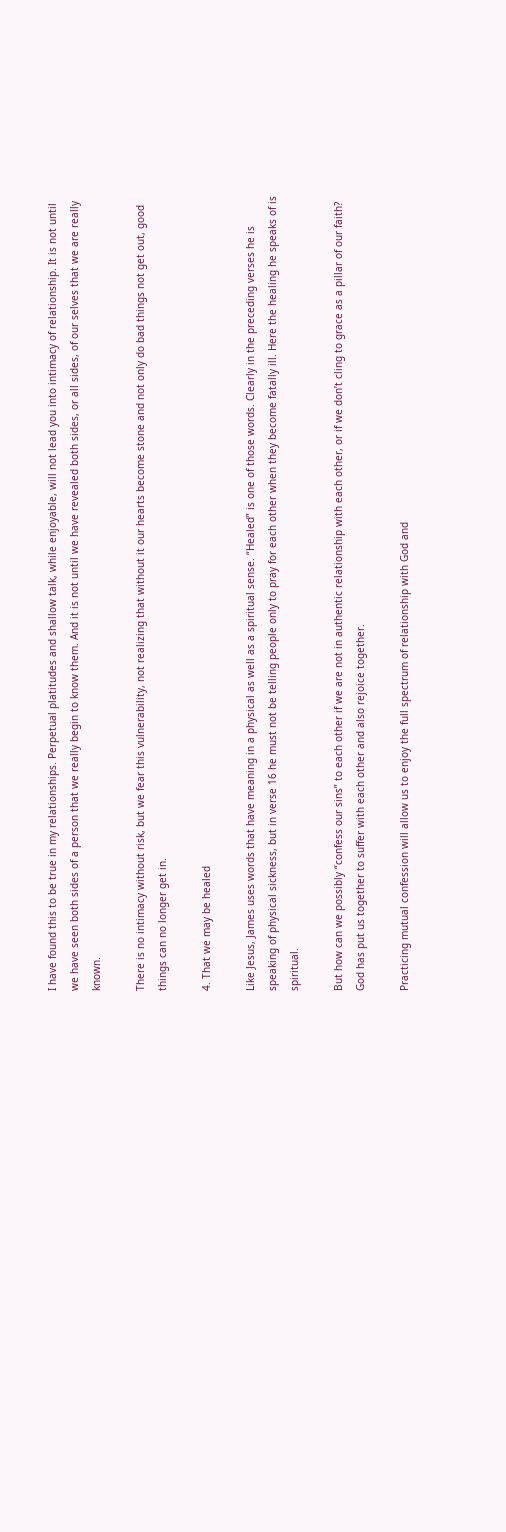I have found this to be true in my relationships. Perpetual platitudes and shallow talk, while enjoyable, will not lead you into intimacy of relationship. It is not until we have seen both sides of a person that we really begin to know them. And it is not until we have revealed both sides, or all sides, of our selves that we are really known.

There is no intimacy without risk, but we fear this vulnerability, not realizing that without it our hearts become stone and not only do bad things not get out, good things can no longer get in.

4. That we may be healed

Like Jesus, James uses words that have meaning in a physical as well as a spiritual sense. “Healed” is one of those words. Clearly in the preceding verses he is speaking of physical sickness, but in verse 16 he must not be telling people only to pray for each other when they become fatally ill. Here the healing he speaks of is spiritual.

But how can we possibly “confess our sins” to each other if we are not in authentic relationship with each other, or if we don’t cling to grace as a pillar of our faith? God has put us together to suffer with each other and also rejoice together.

Practicing mutual confession will allow us to enjoy the full spectrum of relationship with God and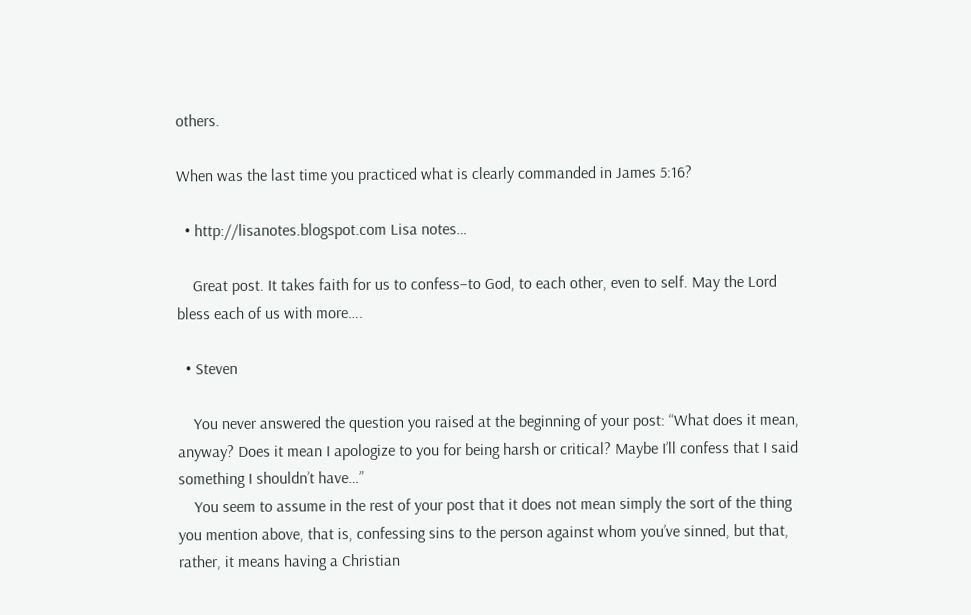others.

When was the last time you practiced what is clearly commanded in James 5:16?

  • http://lisanotes.blogspot.com Lisa notes…

    Great post. It takes faith for us to confess–to God, to each other, even to self. May the Lord bless each of us with more….

  • Steven

    You never answered the question you raised at the beginning of your post: “What does it mean, anyway? Does it mean I apologize to you for being harsh or critical? Maybe I’ll confess that I said something I shouldn’t have…”
    You seem to assume in the rest of your post that it does not mean simply the sort of the thing you mention above, that is, confessing sins to the person against whom you’ve sinned, but that, rather, it means having a Christian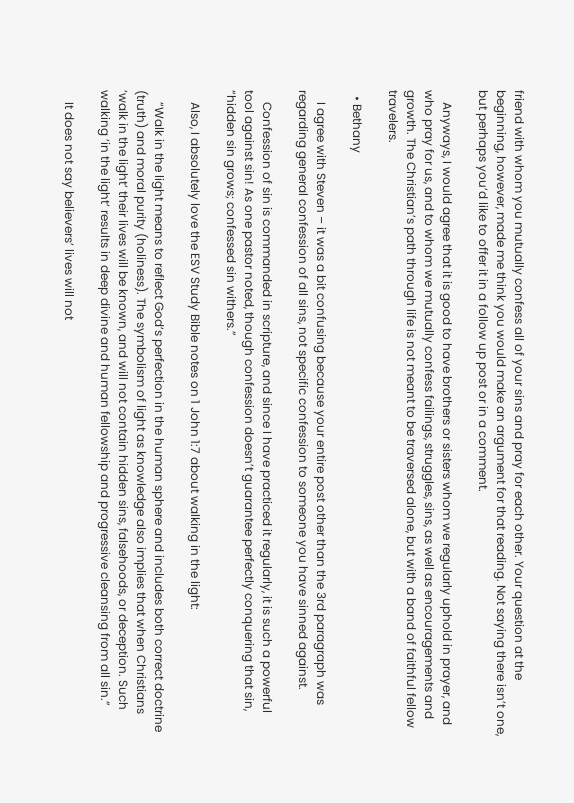friend with whom you mutually confess all of your sins and pray for each other. Your question at the beginning, however, made me think you would make an argument for that reading. Not saying there isn’t one,  but perhaps you’d like to offer it in a follow up post or in a comment.

    Anyways, I would agree that it is good to have brothers or sisters whom we regularly uphold in prayer, and who pray for us, and to whom we mutually confess failings, struggles, sins, as well as encouragements and growth. The Christian’s path through life is not meant to be traversed alone, but with a band of faithful fellow travelers.

  • Bethany

    I agree with Steven – it was a bit confusing because your entire post other than the 3rd paragraph was regarding general confession of all sins, not specific confession to someone you have sinned against.

    Confession of sin is commanded in scripture, and since I have practiced it regularly, it is such a powerful tool against sin! As one pastor noted, though confession doesn’t guarantee perfectly conquering that sin, “hidden sin grows; confessed sin withers.”

    Also, I absolutely love the ESV Study Bible notes on 1 John 1:7 about walking in the light:

    “Walk in the light means to reflect God’s perfection in the human sphere and includes both correct doctrine (truth) and moral purity (holiness). The symbolism of light as knowledge also implies that when Christians ‘walk in the light’ their lives will be known, and will not contain hidden sins, falsehoods, or deception. Such walking ‘in the light’ results in deep divine and human fellowship and progressive cleansing from all sin.”

    It does not say believers’ lives will not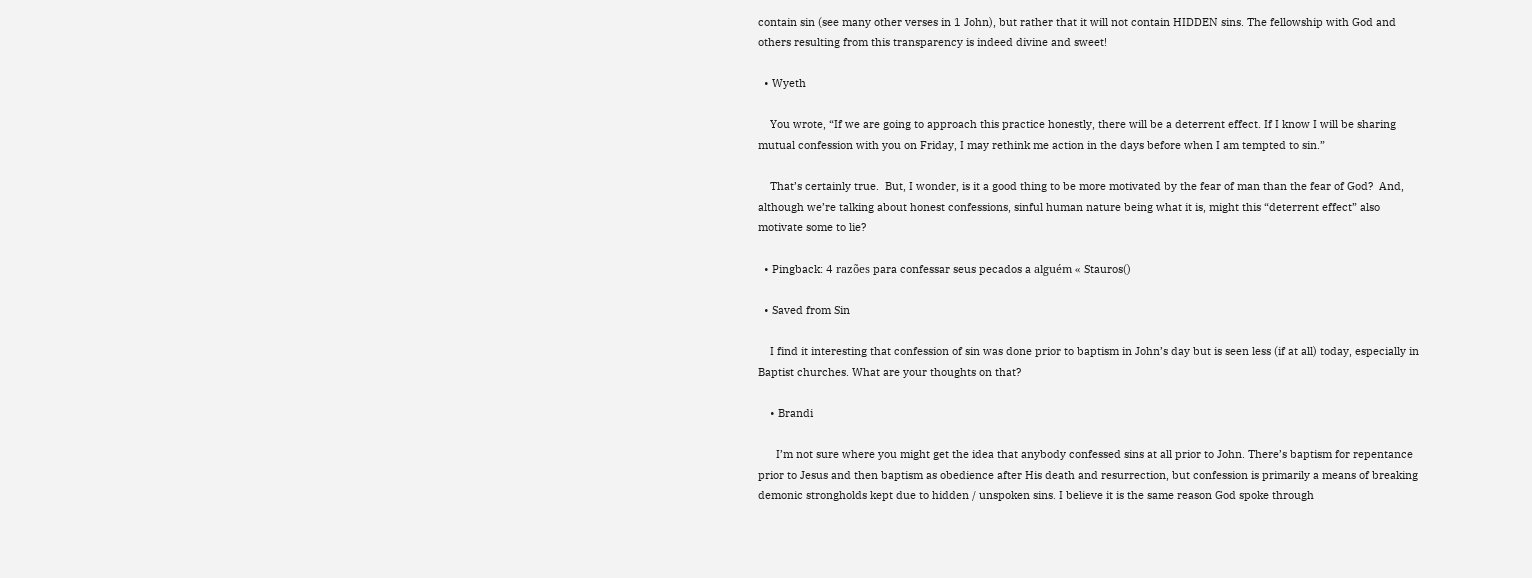contain sin (see many other verses in 1 John), but rather that it will not contain HIDDEN sins. The fellowship with God and others resulting from this transparency is indeed divine and sweet!

  • Wyeth

    You wrote, “If we are going to approach this practice honestly, there will be a deterrent effect. If I know I will be sharing mutual confession with you on Friday, I may rethink me action in the days before when I am tempted to sin.”

    That’s certainly true.  But, I wonder, is it a good thing to be more motivated by the fear of man than the fear of God?  And, although we’re talking about honest confessions, sinful human nature being what it is, might this “deterrent effect” also motivate some to lie?

  • Pingback: 4 razões para confessar seus pecados a alguém « Stauros()

  • Saved from Sin

    I find it interesting that confession of sin was done prior to baptism in John’s day but is seen less (if at all) today, especially in Baptist churches. What are your thoughts on that?

    • Brandi

      I’m not sure where you might get the idea that anybody confessed sins at all prior to John. There’s baptism for repentance prior to Jesus and then baptism as obedience after His death and resurrection, but confession is primarily a means of breaking demonic strongholds kept due to hidden / unspoken sins. I believe it is the same reason God spoke through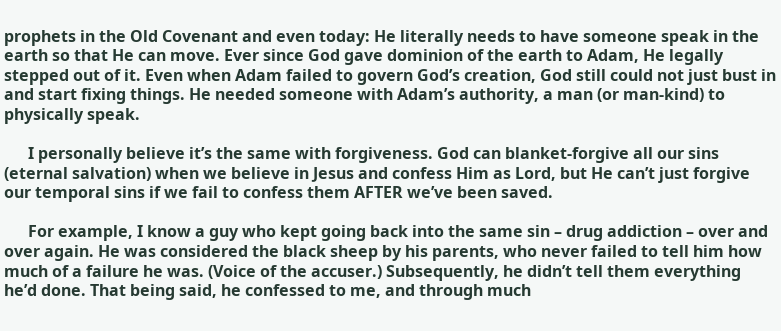prophets in the Old Covenant and even today: He literally needs to have someone speak in the earth so that He can move. Ever since God gave dominion of the earth to Adam, He legally stepped out of it. Even when Adam failed to govern God’s creation, God still could not just bust in and start fixing things. He needed someone with Adam’s authority, a man (or man-kind) to physically speak.

      I personally believe it’s the same with forgiveness. God can blanket-forgive all our sins (eternal salvation) when we believe in Jesus and confess Him as Lord, but He can’t just forgive our temporal sins if we fail to confess them AFTER we’ve been saved.

      For example, I know a guy who kept going back into the same sin – drug addiction – over and over again. He was considered the black sheep by his parents, who never failed to tell him how much of a failure he was. (Voice of the accuser.) Subsequently, he didn’t tell them everything he’d done. That being said, he confessed to me, and through much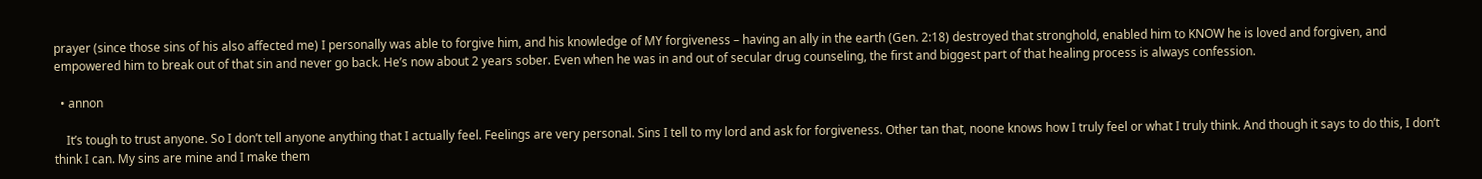prayer (since those sins of his also affected me) I personally was able to forgive him, and his knowledge of MY forgiveness – having an ally in the earth (Gen. 2:18) destroyed that stronghold, enabled him to KNOW he is loved and forgiven, and empowered him to break out of that sin and never go back. He’s now about 2 years sober. Even when he was in and out of secular drug counseling, the first and biggest part of that healing process is always confession.

  • annon

    It’s tough to trust anyone. So I don’t tell anyone anything that I actually feel. Feelings are very personal. Sins I tell to my lord and ask for forgiveness. Other tan that, noone knows how I truly feel or what I truly think. And though it says to do this, I don’t think I can. My sins are mine and I make them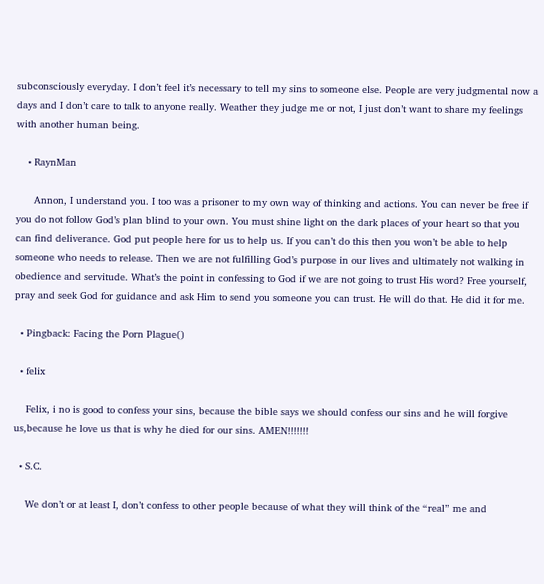subconsciously everyday. I don’t feel it’s necessary to tell my sins to someone else. People are very judgmental now a days and I don’t care to talk to anyone really. Weather they judge me or not, I just don’t want to share my feelings with another human being.

    • RaynMan

      Annon, I understand you. I too was a prisoner to my own way of thinking and actions. You can never be free if you do not follow God’s plan blind to your own. You must shine light on the dark places of your heart so that you can find deliverance. God put people here for us to help us. If you can’t do this then you won’t be able to help someone who needs to release. Then we are not fulfilling God’s purpose in our lives and ultimately not walking in obedience and servitude. What’s the point in confessing to God if we are not going to trust His word? Free yourself, pray and seek God for guidance and ask Him to send you someone you can trust. He will do that. He did it for me.

  • Pingback: Facing the Porn Plague()

  • felix

    Felix, i no is good to confess your sins, because the bible says we should confess our sins and he will forgive us,because he love us that is why he died for our sins. AMEN!!!!!!!

  • S.C.

    We don’t or at least I, don’t confess to other people because of what they will think of the “real” me and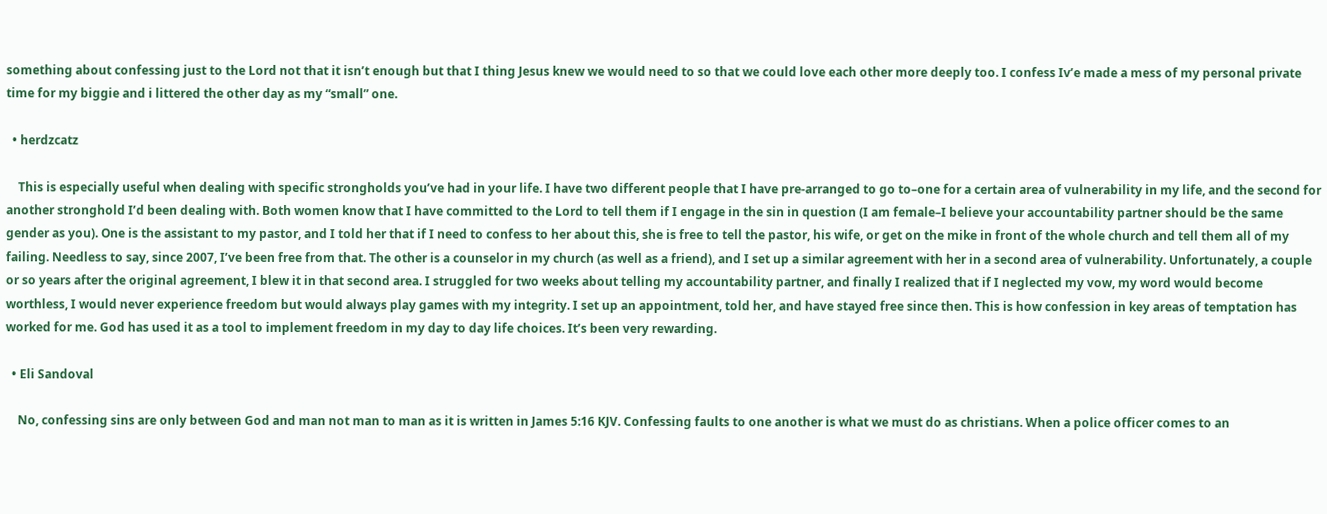something about confessing just to the Lord not that it isn’t enough but that I thing Jesus knew we would need to so that we could love each other more deeply too. I confess Iv’e made a mess of my personal private time for my biggie and i littered the other day as my “small” one.

  • herdzcatz

    This is especially useful when dealing with specific strongholds you’ve had in your life. I have two different people that I have pre-arranged to go to–one for a certain area of vulnerability in my life, and the second for another stronghold I’d been dealing with. Both women know that I have committed to the Lord to tell them if I engage in the sin in question (I am female–I believe your accountability partner should be the same gender as you). One is the assistant to my pastor, and I told her that if I need to confess to her about this, she is free to tell the pastor, his wife, or get on the mike in front of the whole church and tell them all of my failing. Needless to say, since 2007, I’ve been free from that. The other is a counselor in my church (as well as a friend), and I set up a similar agreement with her in a second area of vulnerability. Unfortunately, a couple or so years after the original agreement, I blew it in that second area. I struggled for two weeks about telling my accountability partner, and finally I realized that if I neglected my vow, my word would become worthless, I would never experience freedom but would always play games with my integrity. I set up an appointment, told her, and have stayed free since then. This is how confession in key areas of temptation has worked for me. God has used it as a tool to implement freedom in my day to day life choices. It’s been very rewarding.

  • Eli Sandoval

    No, confessing sins are only between God and man not man to man as it is written in James 5:16 KJV. Confessing faults to one another is what we must do as christians. When a police officer comes to an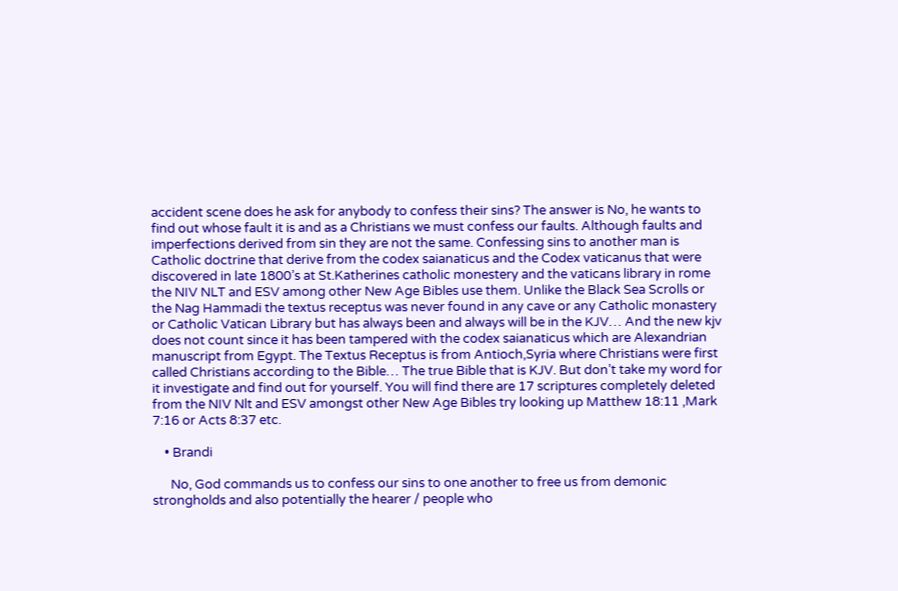accident scene does he ask for anybody to confess their sins? The answer is No, he wants to find out whose fault it is and as a Christians we must confess our faults. Although faults and imperfections derived from sin they are not the same. Confessing sins to another man is Catholic doctrine that derive from the codex saianaticus and the Codex vaticanus that were discovered in late 1800’s at St.Katherines catholic monestery and the vaticans library in rome the NIV NLT and ESV among other New Age Bibles use them. Unlike the Black Sea Scrolls or the Nag Hammadi the textus receptus was never found in any cave or any Catholic monastery or Catholic Vatican Library but has always been and always will be in the KJV… And the new kjv does not count since it has been tampered with the codex saianaticus which are Alexandrian manuscript from Egypt. The Textus Receptus is from Antioch,Syria where Christians were first called Christians according to the Bible… The true Bible that is KJV. But don’t take my word for it investigate and find out for yourself. You will find there are 17 scriptures completely deleted from the NIV Nlt and ESV amongst other New Age Bibles try looking up Matthew 18:11 ,Mark 7:16 or Acts 8:37 etc.

    • Brandi

      No, God commands us to confess our sins to one another to free us from demonic strongholds and also potentially the hearer / people who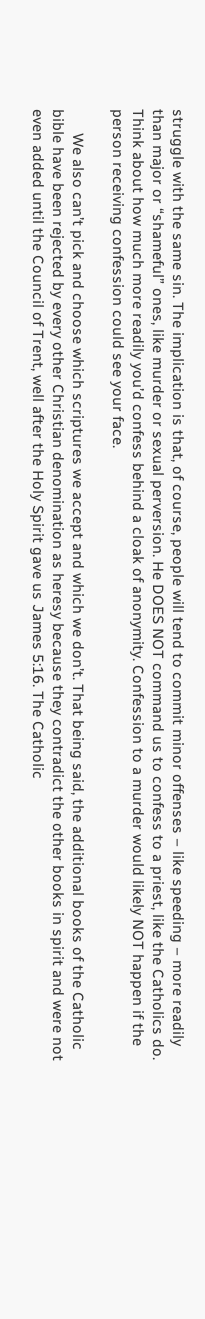struggle with the same sin. The implication is that, of course, people will tend to commit minor offenses – like speeding – more readily than major or “shameful” ones, like murder or sexual perversion. He DOES NOT command us to confess to a priest, like the Catholics do. Think about how much more readily you’d confess behind a cloak of anonymity. Confession to a murder would likely NOT happen if the person receiving confession could see your face.

      We also can’t pick and choose which scriptures we accept and which we don’t. That being said, the additional books of the Catholic bible have been rejected by every other Christian denomination as heresy because they contradict the other books in spirit and were not even added until the Council of Trent, well after the Holy Spirit gave us James 5:16. The Catholic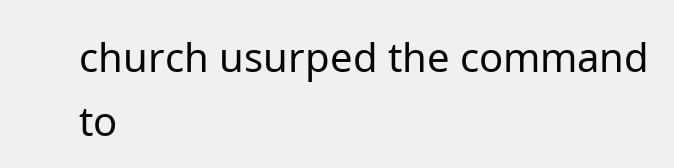church usurped the command to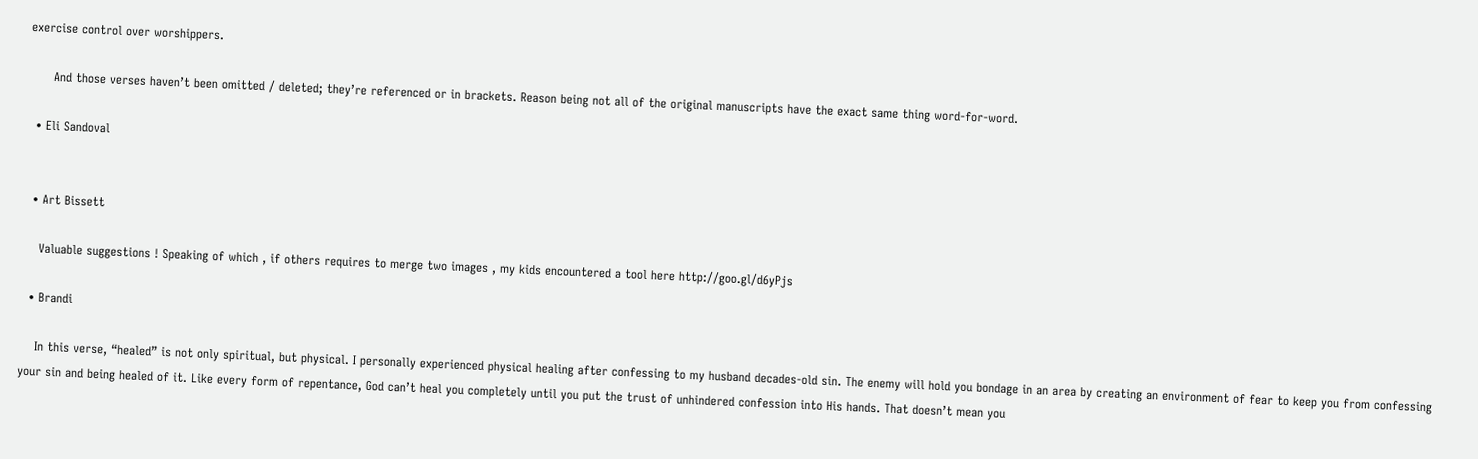exercise control over worshippers.

      And those verses haven’t been omitted / deleted; they’re referenced or in brackets. Reason being not all of the original manuscripts have the exact same thing word-for-word.

  • Eli Sandoval


  • Art Bissett

    Valuable suggestions ! Speaking of which , if others requires to merge two images , my kids encountered a tool here http://goo.gl/d6yPjs

  • Brandi

    In this verse, “healed” is not only spiritual, but physical. I personally experienced physical healing after confessing to my husband decades-old sin. The enemy will hold you bondage in an area by creating an environment of fear to keep you from confessing your sin and being healed of it. Like every form of repentance, God can’t heal you completely until you put the trust of unhindered confession into His hands. That doesn’t mean you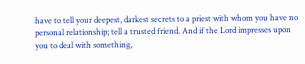have to tell your deepest, darkest secrets to a priest with whom you have no personal relationship; tell a trusted friend. And if the Lord impresses upon you to deal with something,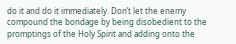do it and do it immediately. Don’t let the enemy compound the bondage by being disobedient to the promptings of the Holy Spirit and adding onto the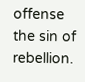offense the sin of rebellion.